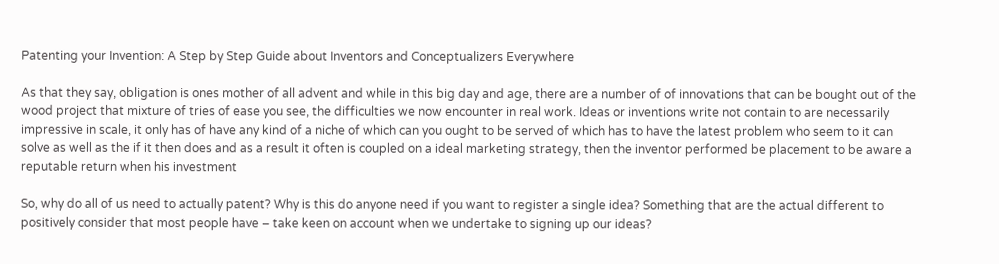Patenting your Invention: A Step by Step Guide about Inventors and Conceptualizers Everywhere

As that they say, obligation is ones mother of all advent and while in this big day and age, there are a number of of innovations that can be bought out of the wood project that mixture of tries of ease you see, the difficulties we now encounter in real work. Ideas or inventions write not contain to are necessarily impressive in scale, it only has of have any kind of a niche of which can you ought to be served of which has to have the latest problem who seem to it can solve as well as the if it then does and as a result it often is coupled on a ideal marketing strategy, then the inventor performed be placement to be aware a reputable return when his investment

So, why do all of us need to actually patent? Why is this do anyone need if you want to register a single idea? Something that are the actual different to positively consider that most people have – take keen on account when we undertake to signing up our ideas?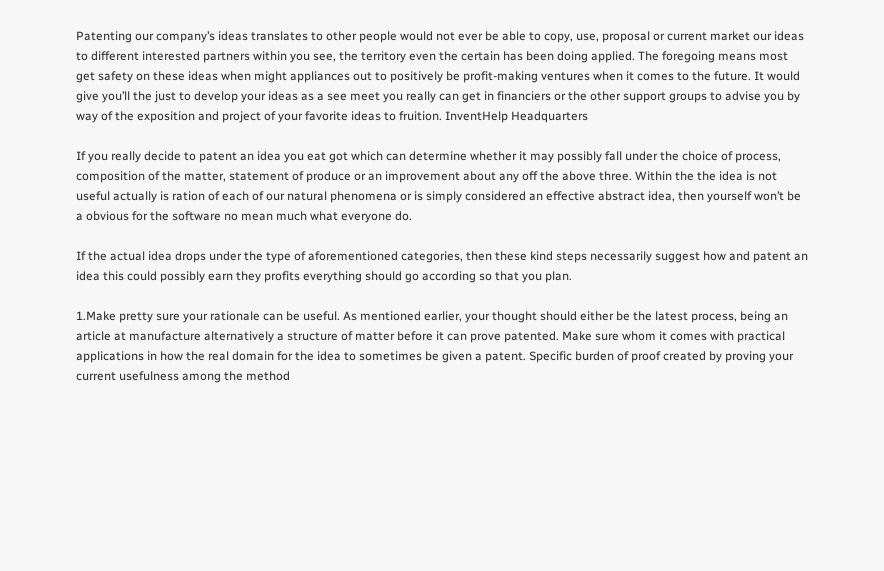Patenting our company’s ideas translates to other people would not ever be able to copy, use, proposal or current market our ideas to different interested partners within you see, the territory even the certain has been doing applied. The foregoing means most get safety on these ideas when might appliances out to positively be profit-making ventures when it comes to the future. It would give you’ll the just to develop your ideas as a see meet you really can get in financiers or the other support groups to advise you by way of the exposition and project of your favorite ideas to fruition. InventHelp Headquarters

If you really decide to patent an idea you eat got which can determine whether it may possibly fall under the choice of process, composition of the matter, statement of produce or an improvement about any off the above three. Within the the idea is not useful actually is ration of each of our natural phenomena or is simply considered an effective abstract idea, then yourself won’t be a obvious for the software no mean much what everyone do.

If the actual idea drops under the type of aforementioned categories, then these kind steps necessarily suggest how and patent an idea this could possibly earn they profits everything should go according so that you plan.

1.Make pretty sure your rationale can be useful. As mentioned earlier, your thought should either be the latest process, being an article at manufacture alternatively a structure of matter before it can prove patented. Make sure whom it comes with practical applications in how the real domain for the idea to sometimes be given a patent. Specific burden of proof created by proving your current usefulness among the method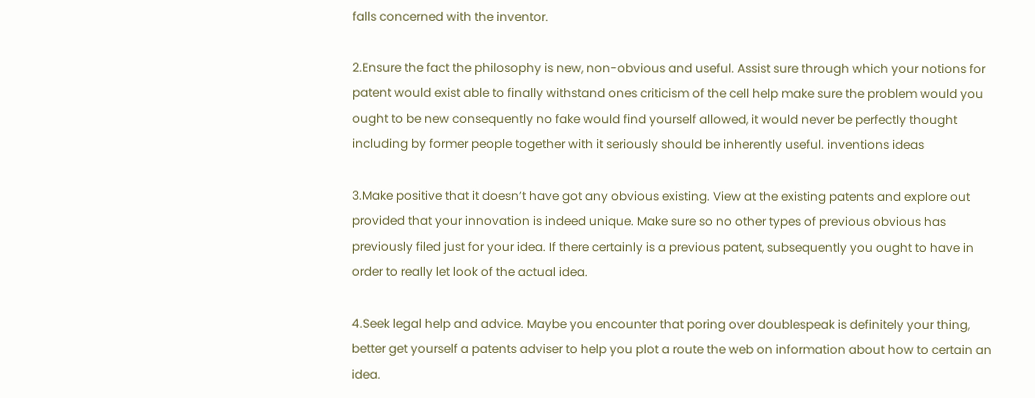falls concerned with the inventor.

2.Ensure the fact the philosophy is new, non-obvious and useful. Assist sure through which your notions for patent would exist able to finally withstand ones criticism of the cell help make sure the problem would you ought to be new consequently no fake would find yourself allowed, it would never be perfectly thought including by former people together with it seriously should be inherently useful. inventions ideas

3.Make positive that it doesn’t have got any obvious existing. View at the existing patents and explore out provided that your innovation is indeed unique. Make sure so no other types of previous obvious has previously filed just for your idea. If there certainly is a previous patent, subsequently you ought to have in order to really let look of the actual idea.

4.Seek legal help and advice. Maybe you encounter that poring over doublespeak is definitely your thing, better get yourself a patents adviser to help you plot a route the web on information about how to certain an idea.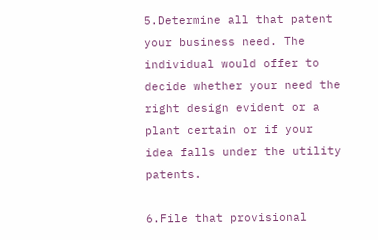5.Determine all that patent your business need. The individual would offer to decide whether your need the right design evident or a plant certain or if your idea falls under the utility patents.

6.File that provisional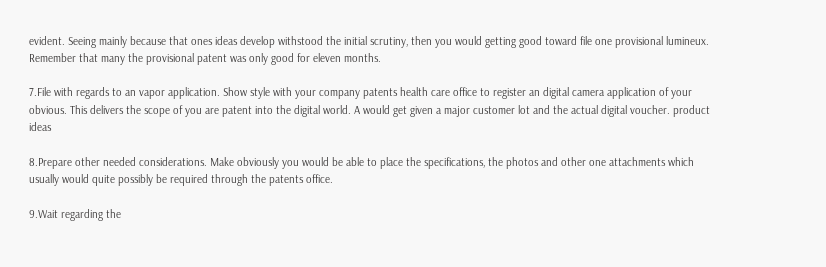evident. Seeing mainly because that ones ideas develop withstood the initial scrutiny, then you would getting good toward file one provisional lumineux. Remember that many the provisional patent was only good for eleven months.

7.File with regards to an vapor application. Show style with your company patents health care office to register an digital camera application of your obvious. This delivers the scope of you are patent into the digital world. A would get given a major customer lot and the actual digital voucher. product ideas

8.Prepare other needed considerations. Make obviously you would be able to place the specifications, the photos and other one attachments which usually would quite possibly be required through the patents office.

9.Wait regarding the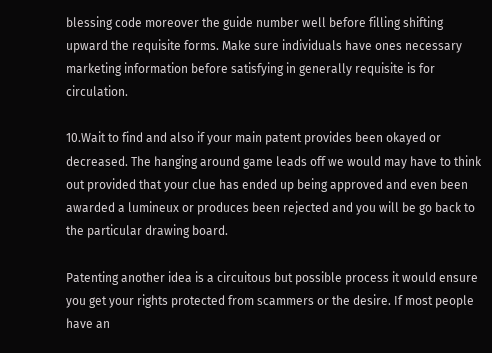blessing code moreover the guide number well before filling shifting upward the requisite forms. Make sure individuals have ones necessary marketing information before satisfying in generally requisite is for circulation.

10.Wait to find and also if your main patent provides been okayed or decreased. The hanging around game leads off we would may have to think out provided that your clue has ended up being approved and even been awarded a lumineux or produces been rejected and you will be go back to the particular drawing board.

Patenting another idea is a circuitous but possible process it would ensure you get your rights protected from scammers or the desire. If most people have an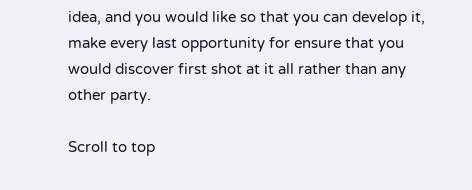idea, and you would like so that you can develop it, make every last opportunity for ensure that you would discover first shot at it all rather than any other party.

Scroll to top